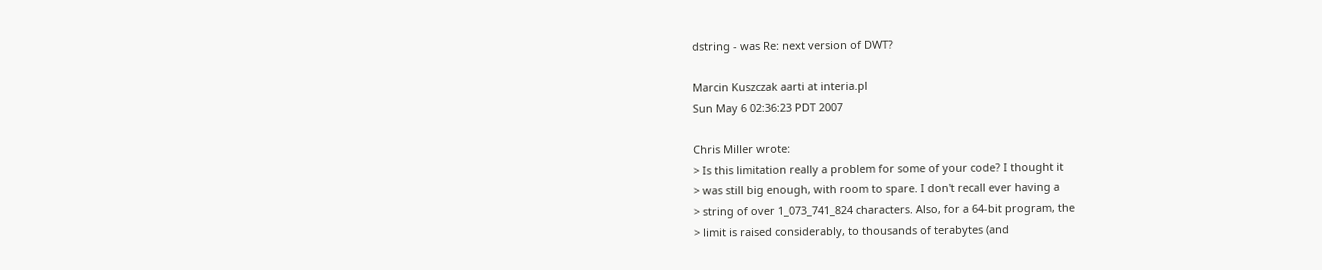dstring - was Re: next version of DWT?

Marcin Kuszczak aarti at interia.pl
Sun May 6 02:36:23 PDT 2007

Chris Miller wrote:
> Is this limitation really a problem for some of your code? I thought it
> was still big enough, with room to spare. I don't recall ever having a
> string of over 1_073_741_824 characters. Also, for a 64-bit program, the
> limit is raised considerably, to thousands of terabytes (and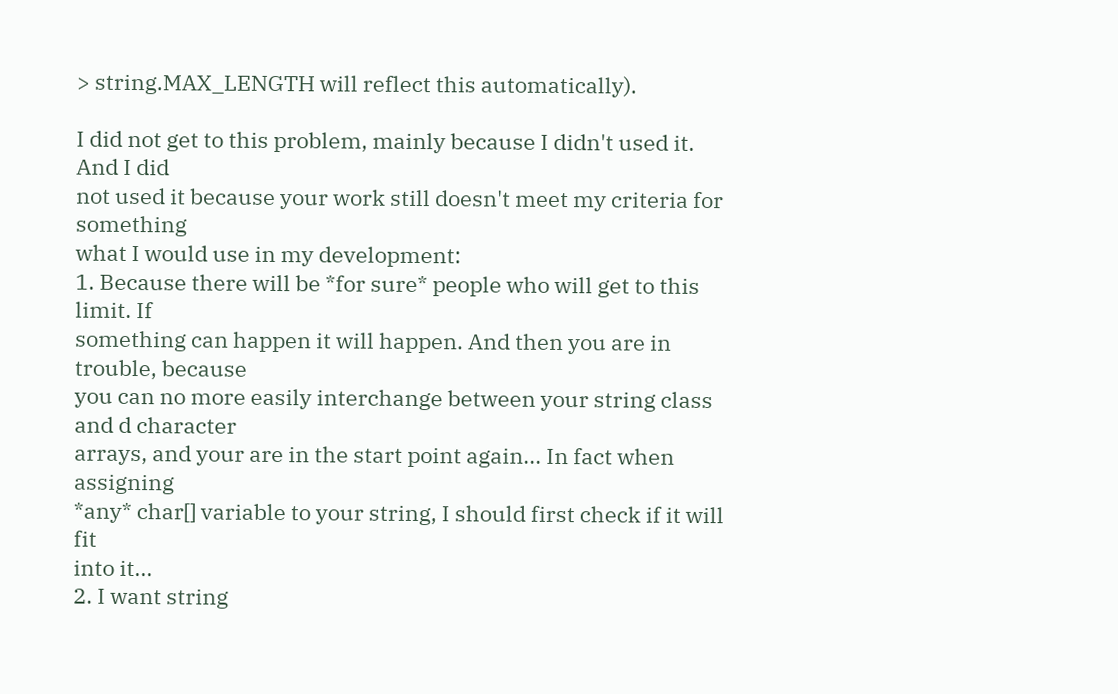> string.MAX_LENGTH will reflect this automatically).

I did not get to this problem, mainly because I didn't used it. And I did
not used it because your work still doesn't meet my criteria for something
what I would use in my development:
1. Because there will be *for sure* people who will get to this limit. If
something can happen it will happen. And then you are in trouble, because
you can no more easily interchange between your string class and d character
arrays, and your are in the start point again... In fact when assigning
*any* char[] variable to your string, I should first check if it will fit
into it...
2. I want string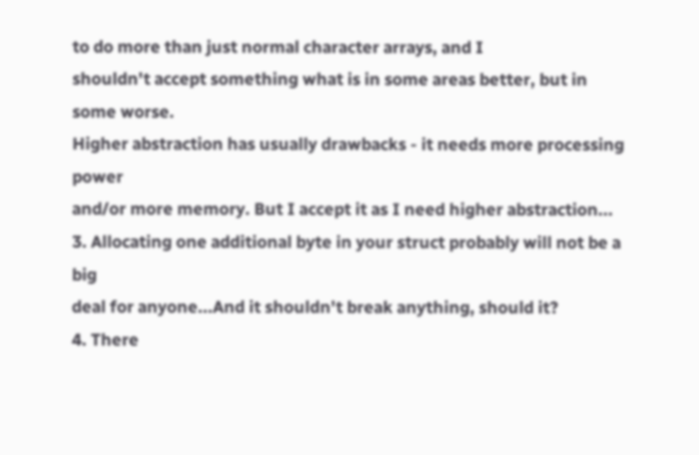to do more than just normal character arrays, and I
shouldn't accept something what is in some areas better, but in some worse.
Higher abstraction has usually drawbacks - it needs more processing power
and/or more memory. But I accept it as I need higher abstraction...
3. Allocating one additional byte in your struct probably will not be a big
deal for anyone...And it shouldn't break anything, should it?
4. There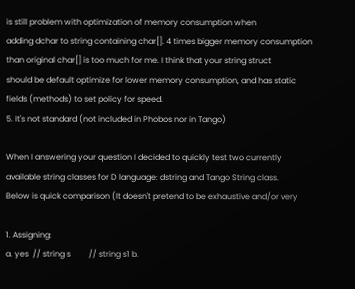is still problem with optimization of memory consumption when
adding dchar to string containing char[]. 4 times bigger memory consumption
than original char[] is too much for me. I think that your string struct
should be default optimize for lower memory consumption, and has static
fields (methods) to set policy for speed.
5. It's not standard (not included in Phobos nor in Tango)

When I answering your question I decided to quickly test two currently
available string classes for D language: dstring and Tango String class.
Below is quick comparison (It doesn't pretend to be exhaustive and/or very

1. Assigning:
a. yes  // string s         // string s1 b.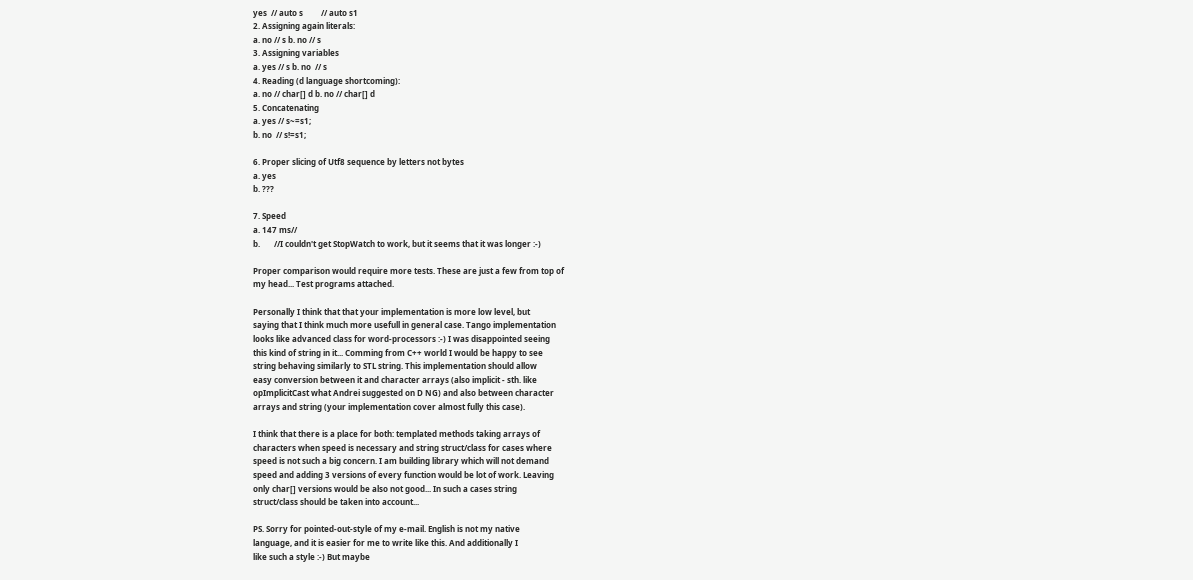yes  // auto s         // auto s1
2. Assigning again literals:
a. no // s b. no // s
3. Assigning variables
a. yes // s b. no  // s
4. Reading (d language shortcoming):
a. no // char[] d b. no // char[] d
5. Concatenating
a. yes // s~=s1;
b. no  // s!=s1;

6. Proper slicing of Utf8 sequence by letters not bytes
a. yes
b. ???

7. Speed
a. 147 ms//
b.       //I couldn't get StopWatch to work, but it seems that it was longer :-)

Proper comparison would require more tests. These are just a few from top of
my head... Test programs attached.

Personally I think that that your implementation is more low level, but
saying that I think much more usefull in general case. Tango implementation
looks like advanced class for word-processors :-) I was disappointed seeing
this kind of string in it... Comming from C++ world I would be happy to see
string behaving similarly to STL string. This implementation should allow
easy conversion between it and character arrays (also implicit - sth. like
opImplicitCast what Andrei suggested on D NG) and also between character
arrays and string (your implementation cover almost fully this case).

I think that there is a place for both: templated methods taking arrays of
characters when speed is necessary and string struct/class for cases where
speed is not such a big concern. I am building library which will not demand
speed and adding 3 versions of every function would be lot of work. Leaving
only char[] versions would be also not good... In such a cases string
struct/class should be taken into account...

PS. Sorry for pointed-out-style of my e-mail. English is not my native
language, and it is easier for me to write like this. And additionally I
like such a style :-) But maybe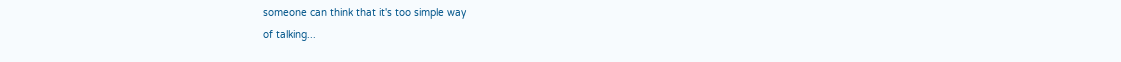someone can think that it's too simple way
of talking...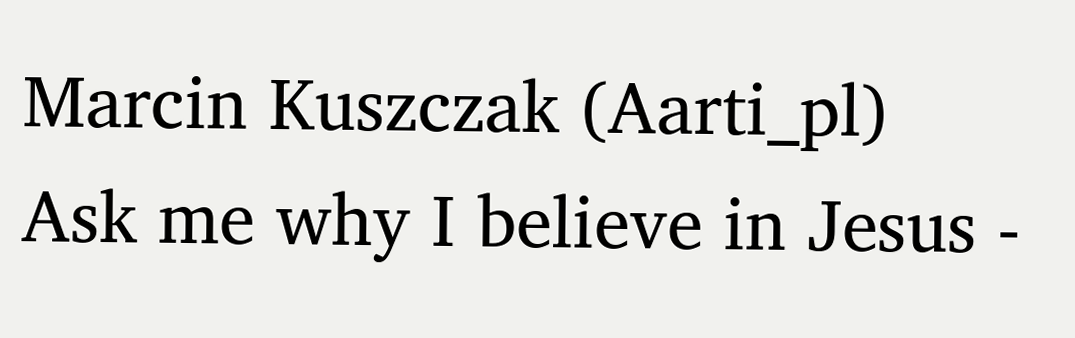Marcin Kuszczak (Aarti_pl)
Ask me why I believe in Jesus -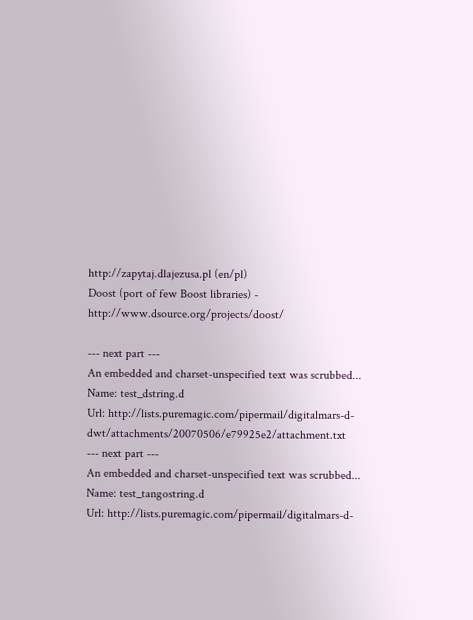http://zapytaj.dlajezusa.pl (en/pl)
Doost (port of few Boost libraries) - http://www.dsource.org/projects/doost/

--- next part ---
An embedded and charset-unspecified text was scrubbed...
Name: test_dstring.d
Url: http://lists.puremagic.com/pipermail/digitalmars-d-dwt/attachments/20070506/e79925e2/attachment.txt
--- next part ---
An embedded and charset-unspecified text was scrubbed...
Name: test_tangostring.d
Url: http://lists.puremagic.com/pipermail/digitalmars-d-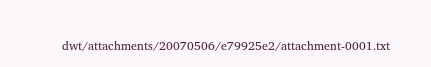dwt/attachments/20070506/e79925e2/attachment-0001.txt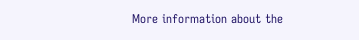More information about the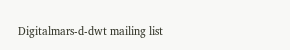Digitalmars-d-dwt mailing list